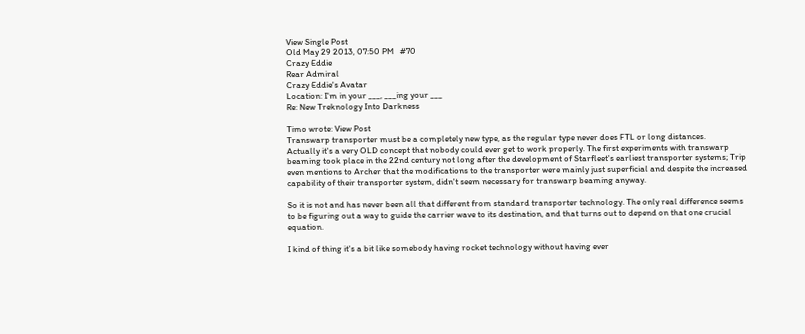View Single Post
Old May 29 2013, 07:50 PM   #70
Crazy Eddie
Rear Admiral
Crazy Eddie's Avatar
Location: I'm in your ___, ___ing your ___
Re: New Treknology Into Darkness

Timo wrote: View Post
Transwarp transporter must be a completely new type, as the regular type never does FTL or long distances.
Actually it's a very OLD concept that nobody could ever get to work properly. The first experiments with transwarp beaming took place in the 22nd century not long after the development of Starfleet's earliest transporter systems; Trip even mentions to Archer that the modifications to the transporter were mainly just superficial and despite the increased capability of their transporter system, didn't seem necessary for transwarp beaming anyway.

So it is not and has never been all that different from standard transporter technology. The only real difference seems to be figuring out a way to guide the carrier wave to its destination, and that turns out to depend on that one crucial equation.

I kind of thing it's a bit like somebody having rocket technology without having ever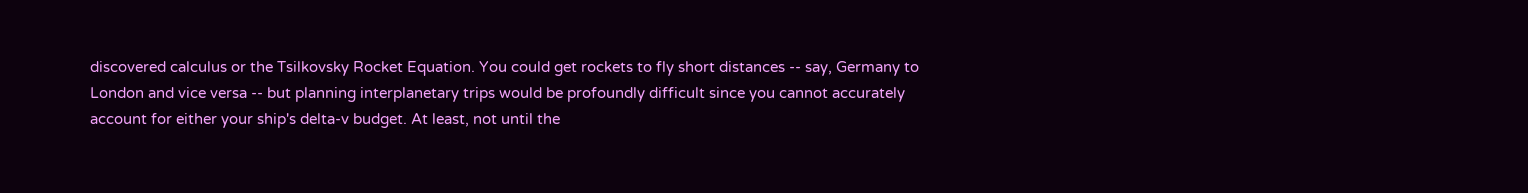discovered calculus or the Tsilkovsky Rocket Equation. You could get rockets to fly short distances -- say, Germany to London and vice versa -- but planning interplanetary trips would be profoundly difficult since you cannot accurately account for either your ship's delta-v budget. At least, not until the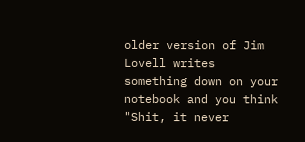older version of Jim Lovell writes something down on your notebook and you think "Shit, it never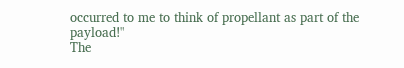occurred to me to think of propellant as part of the payload!"
The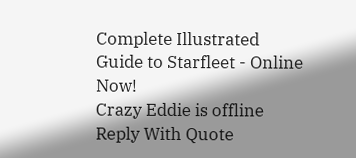Complete Illustrated Guide to Starfleet - Online Now!
Crazy Eddie is offline   Reply With Quote